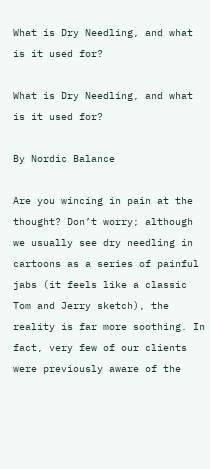What is Dry Needling, and what is it used for?

What is Dry Needling, and what is it used for?

By Nordic Balance

Are you wincing in pain at the thought? Don’t worry; although we usually see dry needling in cartoons as a series of painful jabs (it feels like a classic Tom and Jerry sketch), the reality is far more soothing. In fact, very few of our clients were previously aware of the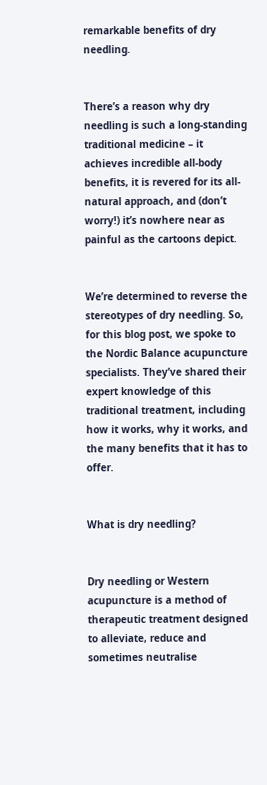remarkable benefits of dry needling.


There’s a reason why dry needling is such a long-standing traditional medicine – it achieves incredible all-body benefits, it is revered for its all-natural approach, and (don’t worry!) it’s nowhere near as painful as the cartoons depict.


We’re determined to reverse the stereotypes of dry needling. So, for this blog post, we spoke to the Nordic Balance acupuncture specialists. They’ve shared their expert knowledge of this traditional treatment, including how it works, why it works, and the many benefits that it has to offer.


What is dry needling?


Dry needling or Western acupuncture is a method of therapeutic treatment designed to alleviate, reduce and sometimes neutralise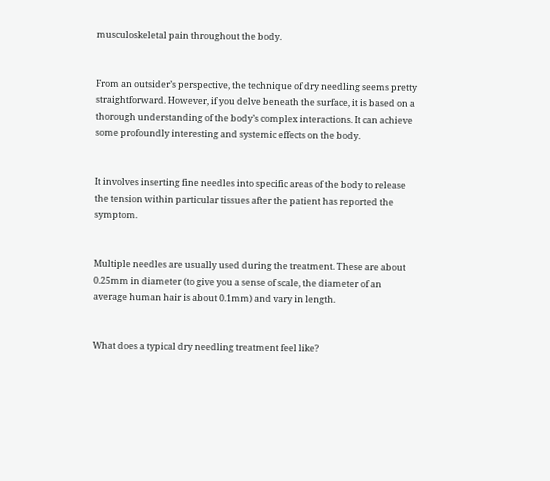musculoskeletal pain throughout the body.


From an outsider’s perspective, the technique of dry needling seems pretty straightforward. However, if you delve beneath the surface, it is based on a thorough understanding of the body’s complex interactions. It can achieve some profoundly interesting and systemic effects on the body.


It involves inserting fine needles into specific areas of the body to release the tension within particular tissues after the patient has reported the symptom.


Multiple needles are usually used during the treatment. These are about 0.25mm in diameter (to give you a sense of scale, the diameter of an average human hair is about 0.1mm) and vary in length.


What does a typical dry needling treatment feel like?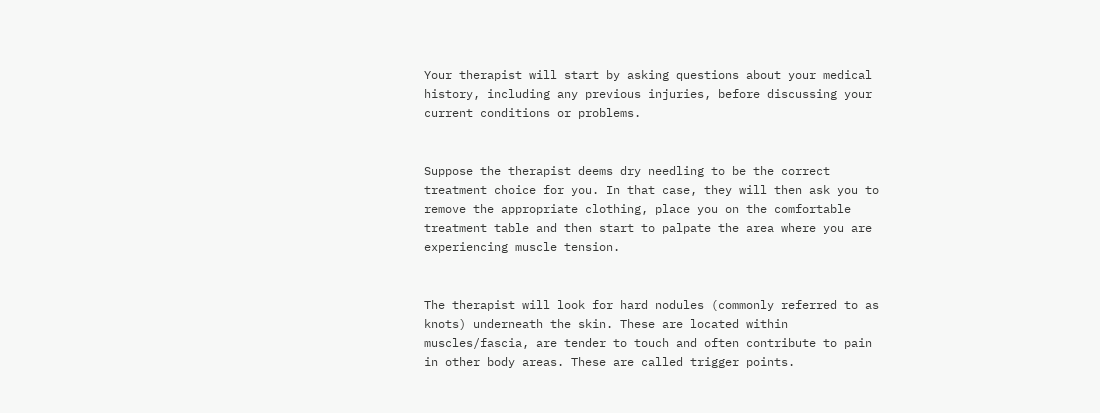Your therapist will start by asking questions about your medical history, including any previous injuries, before discussing your current conditions or problems.


Suppose the therapist deems dry needling to be the correct treatment choice for you. In that case, they will then ask you to remove the appropriate clothing, place you on the comfortable treatment table and then start to palpate the area where you are experiencing muscle tension.


The therapist will look for hard nodules (commonly referred to as knots) underneath the skin. These are located within muscles/fascia, are tender to touch and often contribute to pain in other body areas. These are called trigger points.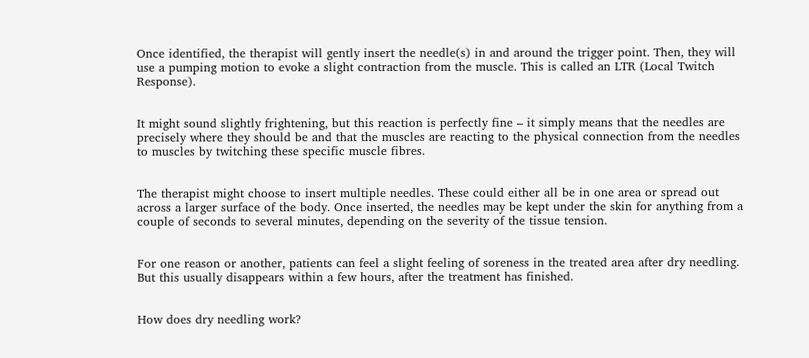Once identified, the therapist will gently insert the needle(s) in and around the trigger point. Then, they will use a pumping motion to evoke a slight contraction from the muscle. This is called an LTR (Local Twitch Response).


It might sound slightly frightening, but this reaction is perfectly fine – it simply means that the needles are precisely where they should be and that the muscles are reacting to the physical connection from the needles to muscles by twitching these specific muscle fibres.


The therapist might choose to insert multiple needles. These could either all be in one area or spread out across a larger surface of the body. Once inserted, the needles may be kept under the skin for anything from a couple of seconds to several minutes, depending on the severity of the tissue tension.


For one reason or another, patients can feel a slight feeling of soreness in the treated area after dry needling. But this usually disappears within a few hours, after the treatment has finished.


How does dry needling work?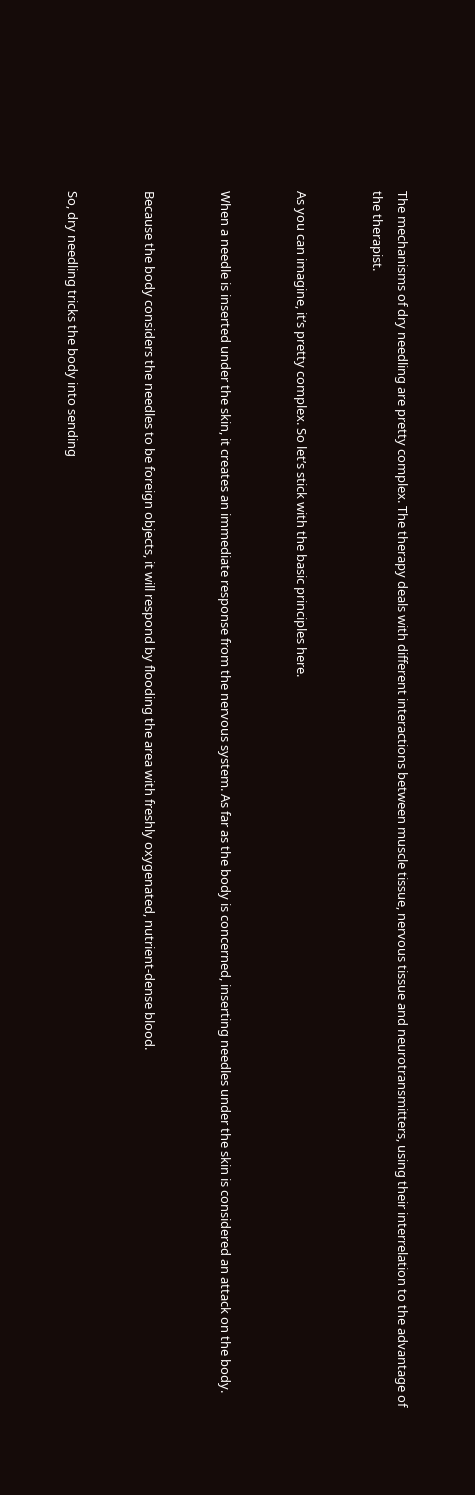The mechanisms of dry needling are pretty complex. The therapy deals with different interactions between muscle tissue, nervous tissue and neurotransmitters, using their interrelation to the advantage of the therapist.


As you can imagine, it’s pretty complex. So let’s stick with the basic principles here.


When a needle is inserted under the skin, it creates an immediate response from the nervous system. As far as the body is concerned, inserting needles under the skin is considered an attack on the body.


Because the body considers the needles to be foreign objects, it will respond by flooding the area with freshly oxygenated, nutrient-dense blood.


So, dry needling tricks the body into sending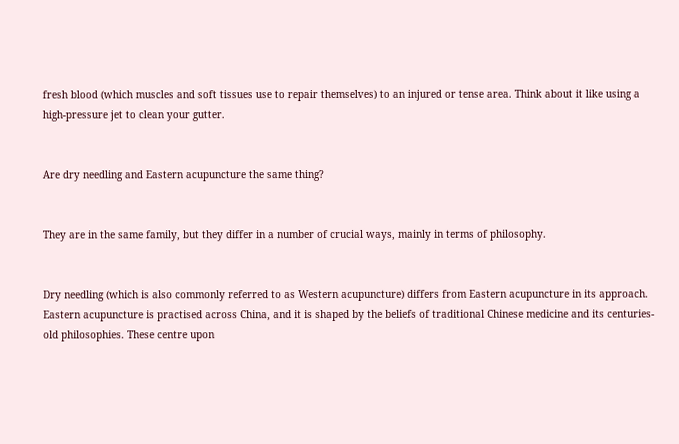fresh blood (which muscles and soft tissues use to repair themselves) to an injured or tense area. Think about it like using a high-pressure jet to clean your gutter.


Are dry needling and Eastern acupuncture the same thing?


They are in the same family, but they differ in a number of crucial ways, mainly in terms of philosophy.


Dry needling (which is also commonly referred to as Western acupuncture) differs from Eastern acupuncture in its approach. Eastern acupuncture is practised across China, and it is shaped by the beliefs of traditional Chinese medicine and its centuries-old philosophies. These centre upon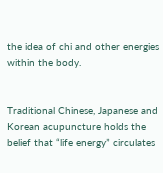the idea of chi and other energies within the body.


Traditional Chinese, Japanese and Korean acupuncture holds the belief that “life energy” circulates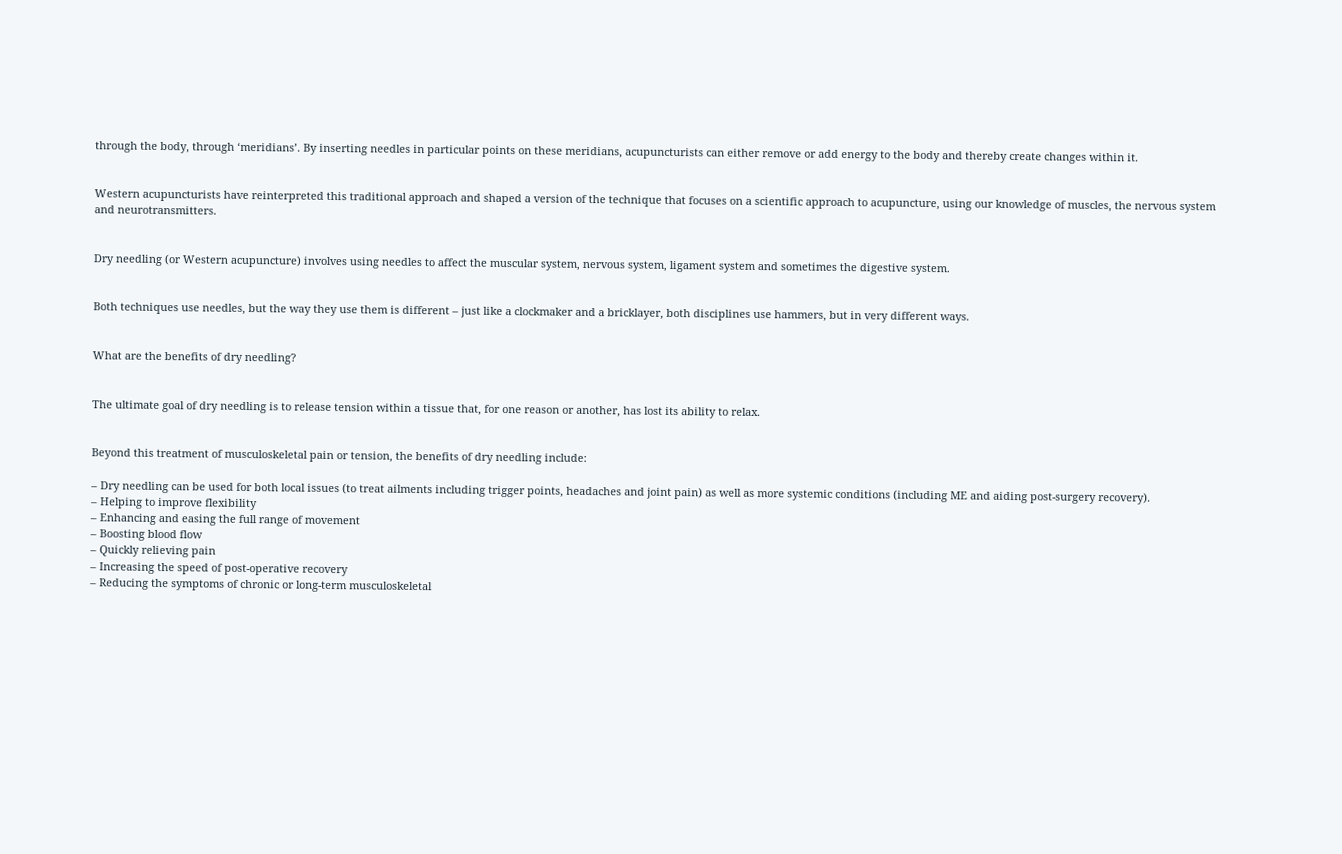through the body, through ‘meridians’. By inserting needles in particular points on these meridians, acupuncturists can either remove or add energy to the body and thereby create changes within it.


Western acupuncturists have reinterpreted this traditional approach and shaped a version of the technique that focuses on a scientific approach to acupuncture, using our knowledge of muscles, the nervous system and neurotransmitters.


Dry needling (or Western acupuncture) involves using needles to affect the muscular system, nervous system, ligament system and sometimes the digestive system.


Both techniques use needles, but the way they use them is different – just like a clockmaker and a bricklayer, both disciplines use hammers, but in very different ways.


What are the benefits of dry needling?


The ultimate goal of dry needling is to release tension within a tissue that, for one reason or another, has lost its ability to relax.


Beyond this treatment of musculoskeletal pain or tension, the benefits of dry needling include:

– Dry needling can be used for both local issues (to treat ailments including trigger points, headaches and joint pain) as well as more systemic conditions (including ME and aiding post-surgery recovery).
– Helping to improve flexibility
– Enhancing and easing the full range of movement
– Boosting blood flow
– Quickly relieving pain
– Increasing the speed of post-operative recovery
– Reducing the symptoms of chronic or long-term musculoskeletal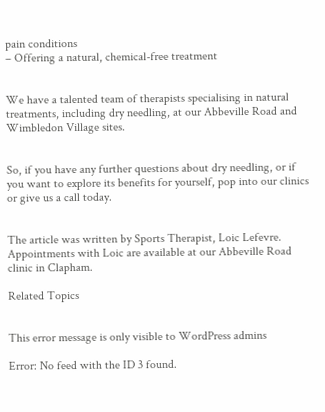pain conditions
– Offering a natural, chemical-free treatment


We have a talented team of therapists specialising in natural treatments, including dry needling, at our Abbeville Road and Wimbledon Village sites.


So, if you have any further questions about dry needling, or if you want to explore its benefits for yourself, pop into our clinics or give us a call today.


The article was written by Sports Therapist, Loic Lefevre. Appointments with Loic are available at our Abbeville Road clinic in Clapham.

Related Topics


This error message is only visible to WordPress admins

Error: No feed with the ID 3 found.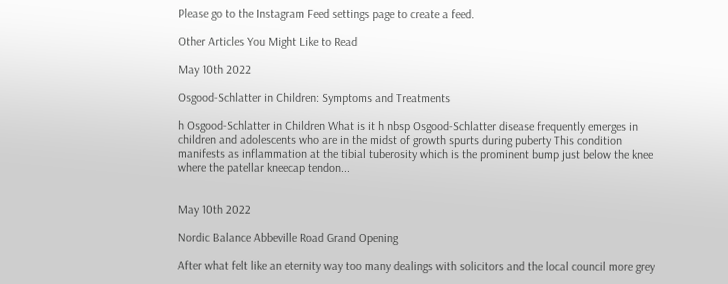Please go to the Instagram Feed settings page to create a feed.

Other Articles You Might Like to Read

May 10th 2022

Osgood-Schlatter in Children: Symptoms and Treatments

h Osgood-Schlatter in Children What is it h nbsp Osgood-Schlatter disease frequently emerges in children and adolescents who are in the midst of growth spurts during puberty This condition manifests as inflammation at the tibial tuberosity which is the prominent bump just below the knee where the patellar kneecap tendon...


May 10th 2022

Nordic Balance Abbeville Road Grand Opening

After what felt like an eternity way too many dealings with solicitors and the local council more grey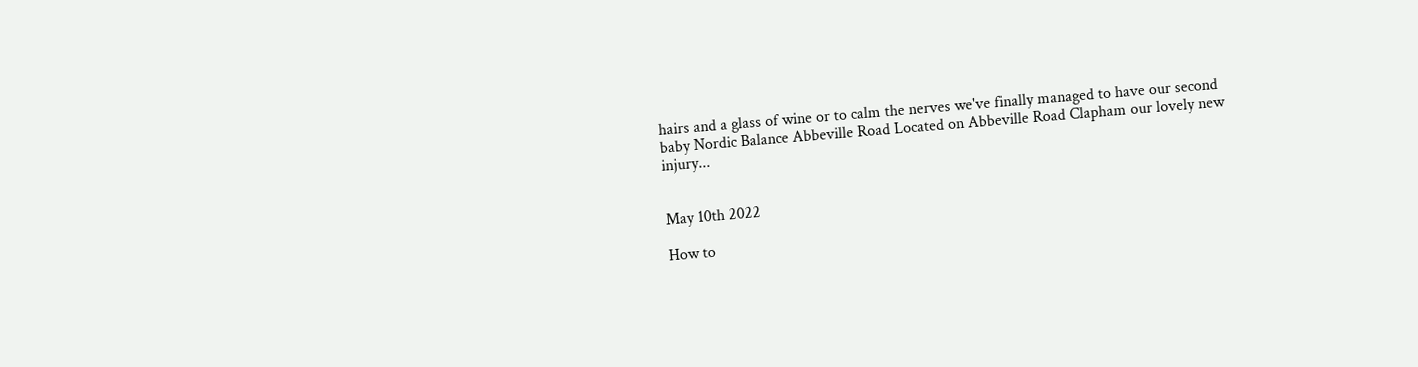hairs and a glass of wine or to calm the nerves we've finally managed to have our second baby Nordic Balance Abbeville Road Located on Abbeville Road Clapham our lovely new injury...


May 10th 2022

How to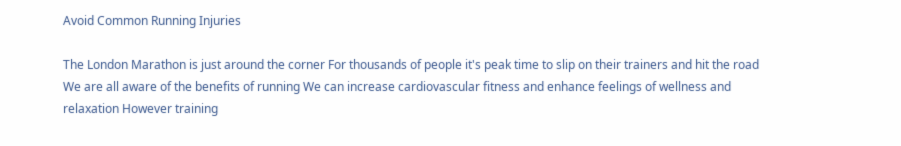Avoid Common Running Injuries

The London Marathon is just around the corner For thousands of people it's peak time to slip on their trainers and hit the road We are all aware of the benefits of running We can increase cardiovascular fitness and enhance feelings of wellness and relaxation However training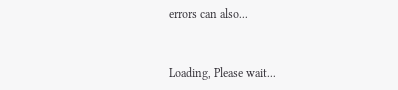errors can also...


Loading, Please wait...